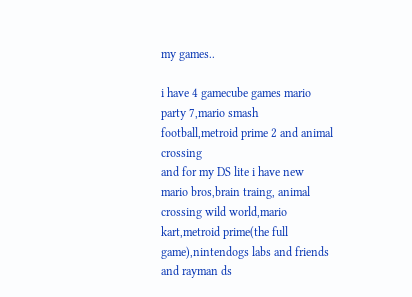my games..

i have 4 gamecube games mario party 7,mario smash football,metroid prime 2 and animal crossing
and for my DS lite i have new mario bros,brain traing, animal crossing wild world,mario kart,metroid prime(the full game),nintendogs labs and friends and rayman ds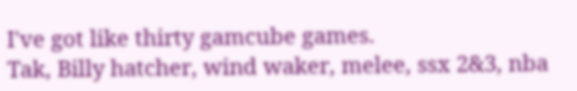I've got like thirty gamcube games.
Tak, Billy hatcher, wind waker, melee, ssx 2&3, nba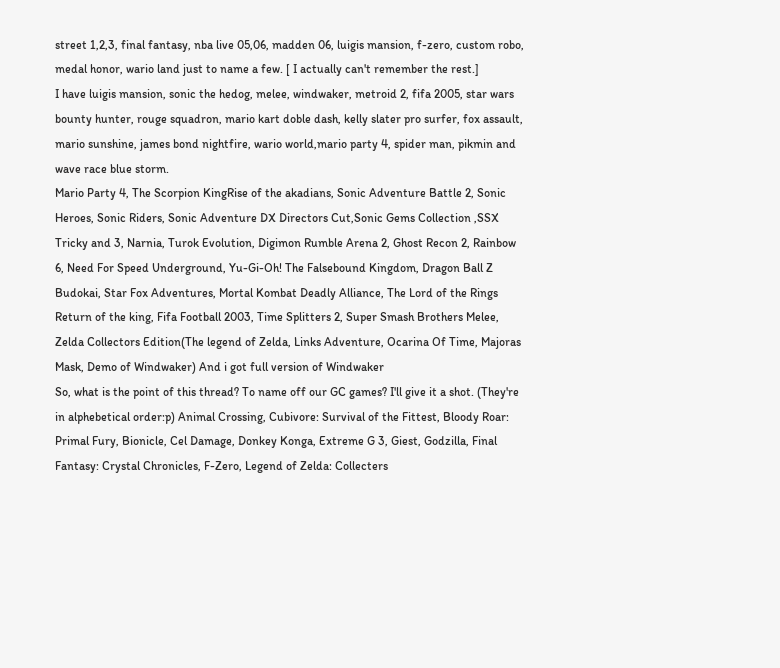street 1,2,3, final fantasy, nba live 05,06, madden 06, luigis mansion, f-zero, custom robo, medal honor, wario land just to name a few. [ I actually can't remember the rest.]
I have luigis mansion, sonic the hedog, melee, windwaker, metroid 2, fifa 2005, star wars bounty hunter, rouge squadron, mario kart doble dash, kelly slater pro surfer, fox assault, mario sunshine, james bond nightfire, wario world,mario party 4, spider man, pikmin and wave race blue storm.
Mario Party 4, The Scorpion KingRise of the akadians, Sonic Adventure Battle 2, Sonic Heroes, Sonic Riders, Sonic Adventure DX Directors Cut,Sonic Gems Collection ,SSX Tricky and 3, Narnia, Turok Evolution, Digimon Rumble Arena 2, Ghost Recon 2, Rainbow 6, Need For Speed Underground, Yu-Gi-Oh! The Falsebound Kingdom, Dragon Ball Z Budokai, Star Fox Adventures, Mortal Kombat Deadly Alliance, The Lord of the Rings Return of the king, Fifa Football 2003, Time Splitters 2, Super Smash Brothers Melee, Zelda Collectors Edition(The legend of Zelda, Links Adventure, Ocarina Of Time, Majoras Mask, Demo of Windwaker) And i got full version of Windwaker
So, what is the point of this thread? To name off our GC games? I'll give it a shot. (They're in alphebetical order:p) Animal Crossing, Cubivore: Survival of the Fittest, Bloody Roar: Primal Fury, Bionicle, Cel Damage, Donkey Konga, Extreme G 3, Giest, Godzilla, Final Fantasy: Crystal Chronicles, F-Zero, Legend of Zelda: Collecters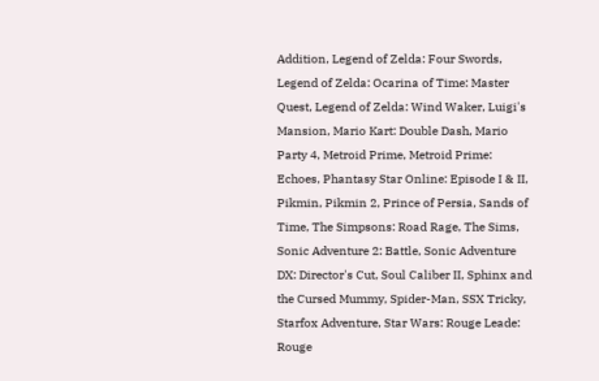Addition, Legend of Zelda: Four Swords, Legend of Zelda: Ocarina of Time: Master Quest, Legend of Zelda: Wind Waker, Luigi's Mansion, Mario Kart: Double Dash, Mario Party 4, Metroid Prime, Metroid Prime: Echoes, Phantasy Star Online: Episode I & II, Pikmin, Pikmin 2, Prince of Persia, Sands of Time, The Simpsons: Road Rage, The Sims, Sonic Adventure 2: Battle, Sonic Adventure DX: Director's Cut, Soul Caliber II, Sphinx and the Cursed Mummy, Spider-Man, SSX Tricky, Starfox Adventure, Star Wars: Rouge Leade: Rouge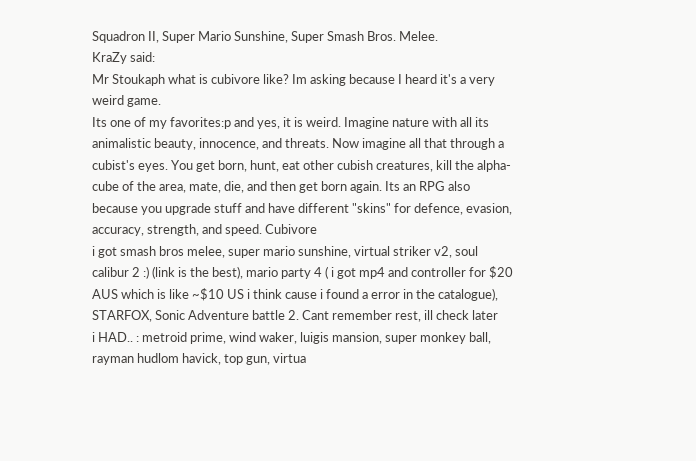Squadron II, Super Mario Sunshine, Super Smash Bros. Melee.
KraZy said:
Mr Stoukaph what is cubivore like? Im asking because I heard it's a very weird game.
Its one of my favorites:p and yes, it is weird. Imagine nature with all its animalistic beauty, innocence, and threats. Now imagine all that through a cubist's eyes. You get born, hunt, eat other cubish creatures, kill the alpha-cube of the area, mate, die, and then get born again. Its an RPG also because you upgrade stuff and have different "skins" for defence, evasion, accuracy, strength, and speed. Cubivore
i got smash bros melee, super mario sunshine, virtual striker v2, soul calibur 2 :) (link is the best), mario party 4 ( i got mp4 and controller for $20 AUS which is like ~$10 US i think cause i found a error in the catalogue), STARFOX, Sonic Adventure battle 2. Cant remember rest, ill check later
i HAD.. : metroid prime, wind waker, luigis mansion, super monkey ball, rayman hudlom havick, top gun, virtua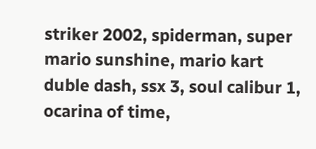striker 2002, spiderman, super mario sunshine, mario kart duble dash, ssx 3, soul calibur 1, ocarina of time,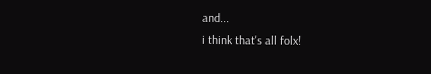and...
i think that's all folx!